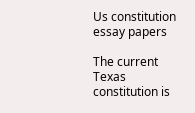Us constitution essay papers

The current Texas constitution is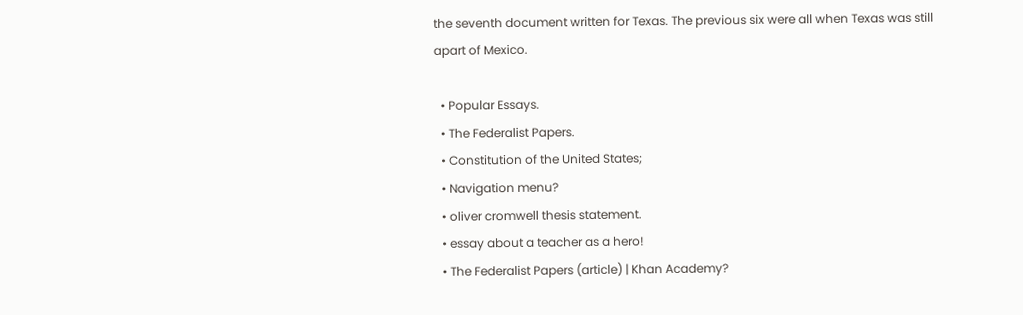the seventh document written for Texas. The previous six were all when Texas was still apart of Mexico.

  • Popular Essays.
  • The Federalist Papers.
  • Constitution of the United States;
  • Navigation menu?
  • oliver cromwell thesis statement.
  • essay about a teacher as a hero!
  • The Federalist Papers (article) | Khan Academy?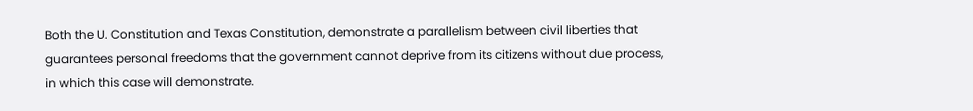Both the U. Constitution and Texas Constitution, demonstrate a parallelism between civil liberties that guarantees personal freedoms that the government cannot deprive from its citizens without due process, in which this case will demonstrate.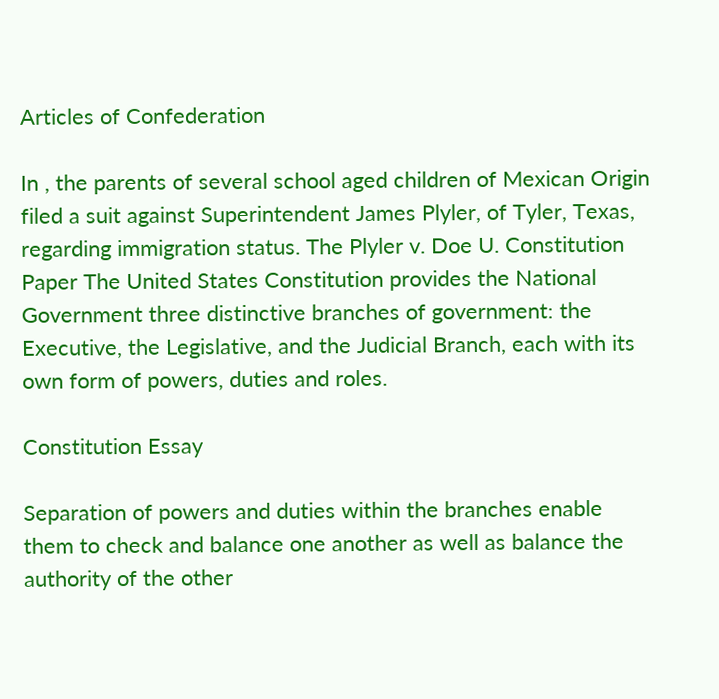Articles of Confederation

In , the parents of several school aged children of Mexican Origin filed a suit against Superintendent James Plyler, of Tyler, Texas, regarding immigration status. The Plyler v. Doe U. Constitution Paper The United States Constitution provides the National Government three distinctive branches of government: the Executive, the Legislative, and the Judicial Branch, each with its own form of powers, duties and roles.

Constitution Essay

Separation of powers and duties within the branches enable them to check and balance one another as well as balance the authority of the other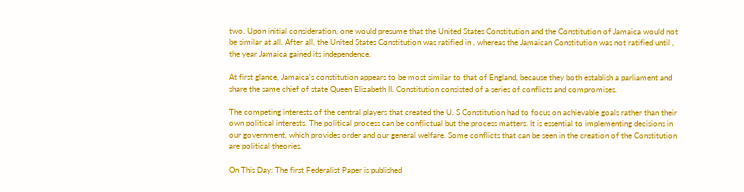two. Upon initial consideration, one would presume that the United States Constitution and the Constitution of Jamaica would not be similar at all. After all, the United States Constitution was ratified in , whereas the Jamaican Constitution was not ratified until , the year Jamaica gained its independence.

At first glance, Jamaica's constitution appears to be most similar to that of England, because they both establish a parliament and share the same chief of state Queen Elizabeth II. Constitution consisted of a series of conflicts and compromises.

The competing interests of the central players that created the U. S Constitution had to focus on achievable goals rather than their own political interests. The political process can be conflictual but the process matters. It is essential to implementing decisions in our government, which provides order and our general welfare. Some conflicts that can be seen in the creation of the Constitution are political theories.

On This Day: The first Federalist Paper is published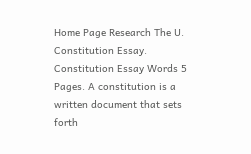Home Page Research The U. Constitution Essay. Constitution Essay Words 5 Pages. A constitution is a written document that sets forth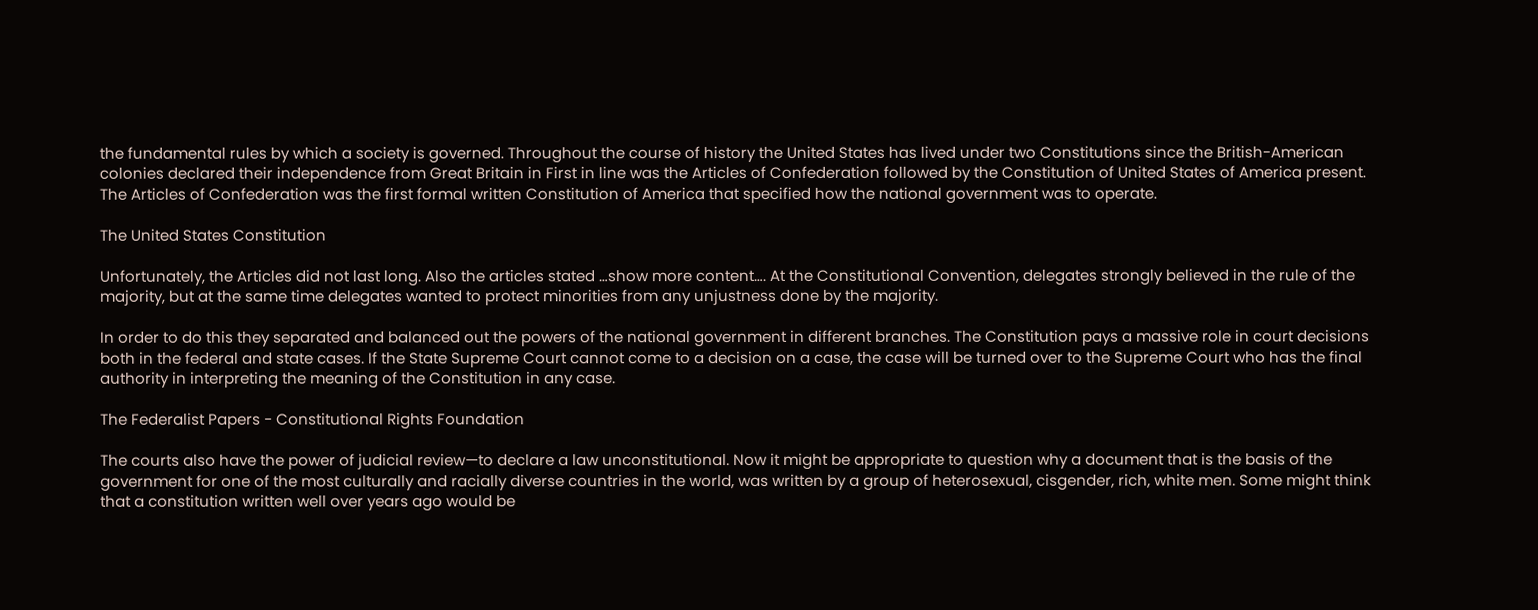the fundamental rules by which a society is governed. Throughout the course of history the United States has lived under two Constitutions since the British-American colonies declared their independence from Great Britain in First in line was the Articles of Confederation followed by the Constitution of United States of America present. The Articles of Confederation was the first formal written Constitution of America that specified how the national government was to operate.

The United States Constitution

Unfortunately, the Articles did not last long. Also the articles stated …show more content…. At the Constitutional Convention, delegates strongly believed in the rule of the majority, but at the same time delegates wanted to protect minorities from any unjustness done by the majority.

In order to do this they separated and balanced out the powers of the national government in different branches. The Constitution pays a massive role in court decisions both in the federal and state cases. If the State Supreme Court cannot come to a decision on a case, the case will be turned over to the Supreme Court who has the final authority in interpreting the meaning of the Constitution in any case.

The Federalist Papers - Constitutional Rights Foundation

The courts also have the power of judicial review—to declare a law unconstitutional. Now it might be appropriate to question why a document that is the basis of the government for one of the most culturally and racially diverse countries in the world, was written by a group of heterosexual, cisgender, rich, white men. Some might think that a constitution written well over years ago would be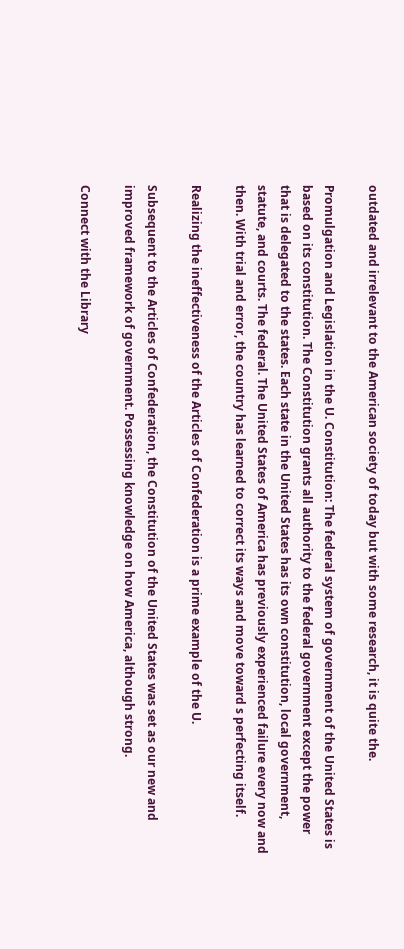outdated and irrelevant to the American society of today but with some research, it is quite the.

Promulgation and Legislation in the U. Constitution: The federal system of government of the United States is based on its constitution. The Constitution grants all authority to the federal government except the power that is delegated to the states. Each state in the United States has its own constitution, local government, statute, and courts. The federal. The United States of America has previously experienced failure every now and then. With trial and error, the country has learned to correct its ways and move toward s perfecting itself.

Realizing the ineffectiveness of the Articles of Confederation is a prime example of the U.

Subsequent to the Articles of Confederation, the Constitution of the United States was set as our new and improved framework of government. Possessing knowledge on how America, although strong.

Connect with the Library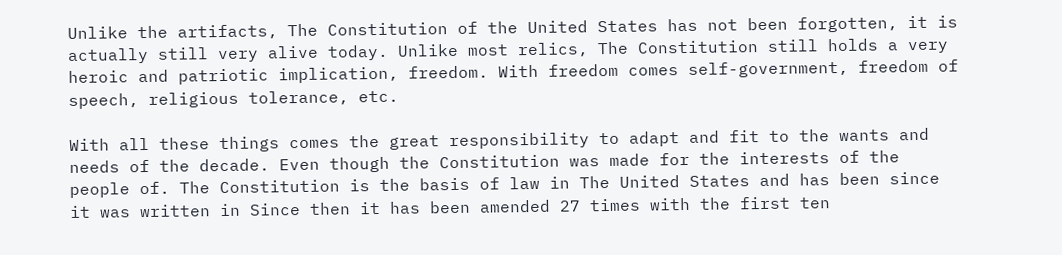Unlike the artifacts, The Constitution of the United States has not been forgotten, it is actually still very alive today. Unlike most relics, The Constitution still holds a very heroic and patriotic implication, freedom. With freedom comes self-government, freedom of speech, religious tolerance, etc.

With all these things comes the great responsibility to adapt and fit to the wants and needs of the decade. Even though the Constitution was made for the interests of the people of. The Constitution is the basis of law in The United States and has been since it was written in Since then it has been amended 27 times with the first ten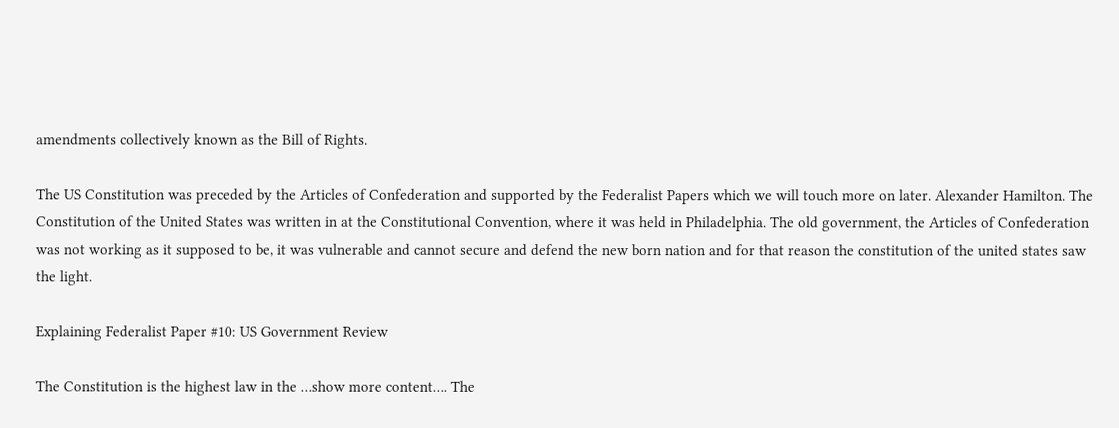amendments collectively known as the Bill of Rights.

The US Constitution was preceded by the Articles of Confederation and supported by the Federalist Papers which we will touch more on later. Alexander Hamilton. The Constitution of the United States was written in at the Constitutional Convention, where it was held in Philadelphia. The old government, the Articles of Confederation was not working as it supposed to be, it was vulnerable and cannot secure and defend the new born nation and for that reason the constitution of the united states saw the light.

Explaining Federalist Paper #10: US Government Review

The Constitution is the highest law in the …show more content…. The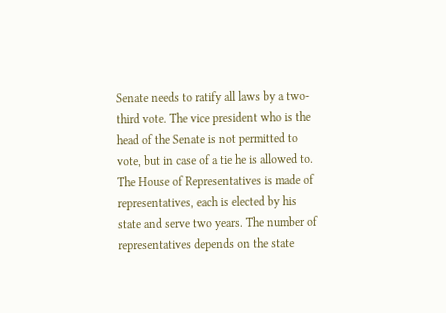Senate needs to ratify all laws by a two-third vote. The vice president who is the head of the Senate is not permitted to vote, but in case of a tie he is allowed to. The House of Representatives is made of representatives, each is elected by his state and serve two years. The number of representatives depends on the state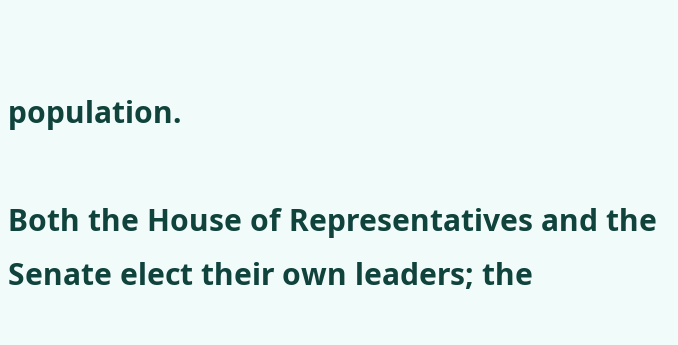population.

Both the House of Representatives and the Senate elect their own leaders; the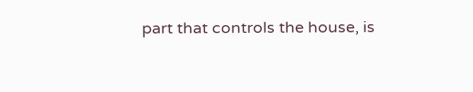part that controls the house, is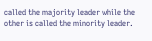called the majority leader while the other is called the minority leader.